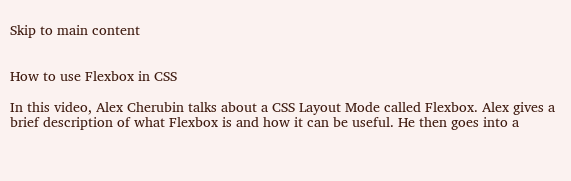Skip to main content


How to use Flexbox in CSS

In this video, Alex Cherubin talks about a CSS Layout Mode called Flexbox. Alex gives a brief description of what Flexbox is and how it can be useful. He then goes into a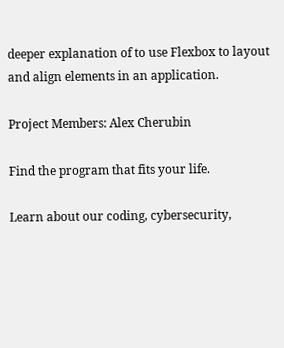deeper explanation of to use Flexbox to layout and align elements in an application.

Project Members: Alex Cherubin

Find the program that fits your life.

Learn about our coding, cybersecurity,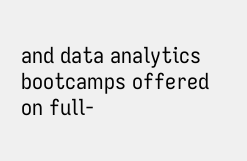and data analytics bootcamps offered on full-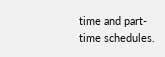time and part-time schedules.